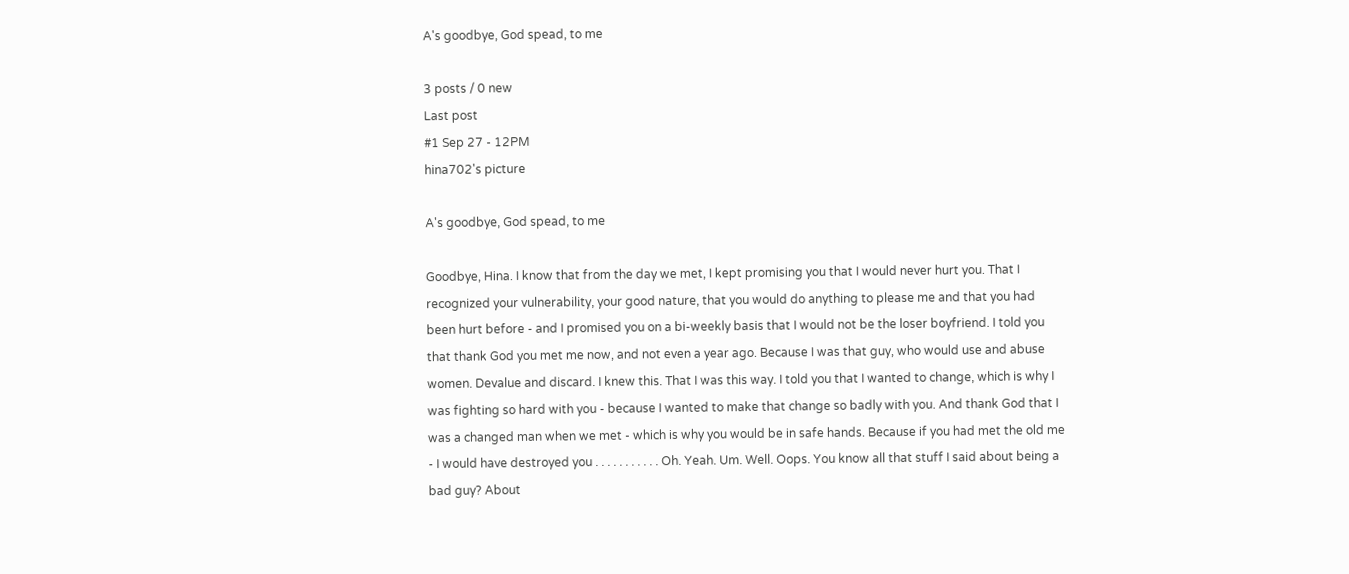A's goodbye, God spead, to me

3 posts / 0 new
Last post
#1 Sep 27 - 12PM
hina702's picture

A's goodbye, God spead, to me

Goodbye, Hina. I know that from the day we met, I kept promising you that I would never hurt you. That I recognized your vulnerability, your good nature, that you would do anything to please me and that you had been hurt before - and I promised you on a bi-weekly basis that I would not be the loser boyfriend. I told you that thank God you met me now, and not even a year ago. Because I was that guy, who would use and abuse women. Devalue and discard. I knew this. That I was this way. I told you that I wanted to change, which is why I was fighting so hard with you - because I wanted to make that change so badly with you. And thank God that I was a changed man when we met - which is why you would be in safe hands. Because if you had met the old me - I would have destroyed you . . . . . . . . . . . Oh. Yeah. Um. Well. Oops. You know all that stuff I said about being a bad guy? About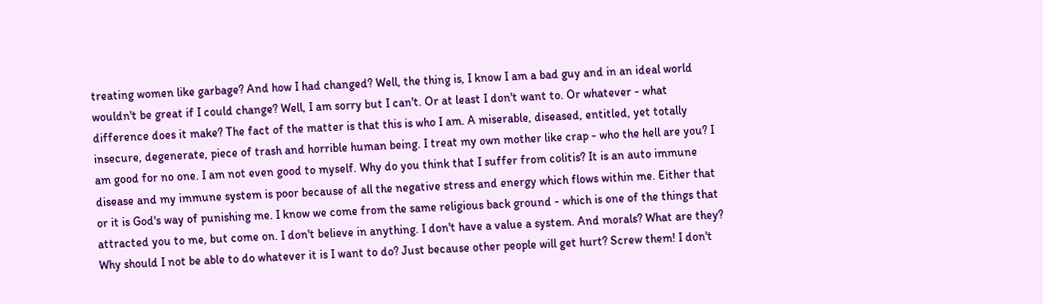treating women like garbage? And how I had changed? Well, the thing is, I know I am a bad guy and in an ideal world wouldn't be great if I could change? Well, I am sorry but I can't. Or at least I don't want to. Or whatever - what difference does it make? The fact of the matter is that this is who I am. A miserable, diseased, entitled, yet totally insecure, degenerate, piece of trash and horrible human being. I treat my own mother like crap - who the hell are you? I am good for no one. I am not even good to myself. Why do you think that I suffer from colitis? It is an auto immune disease and my immune system is poor because of all the negative stress and energy which flows within me. Either that or it is God's way of punishing me. I know we come from the same religious back ground - which is one of the things that attracted you to me, but come on. I don't believe in anything. I don't have a value a system. And morals? What are they? Why should I not be able to do whatever it is I want to do? Just because other people will get hurt? Screw them! I don't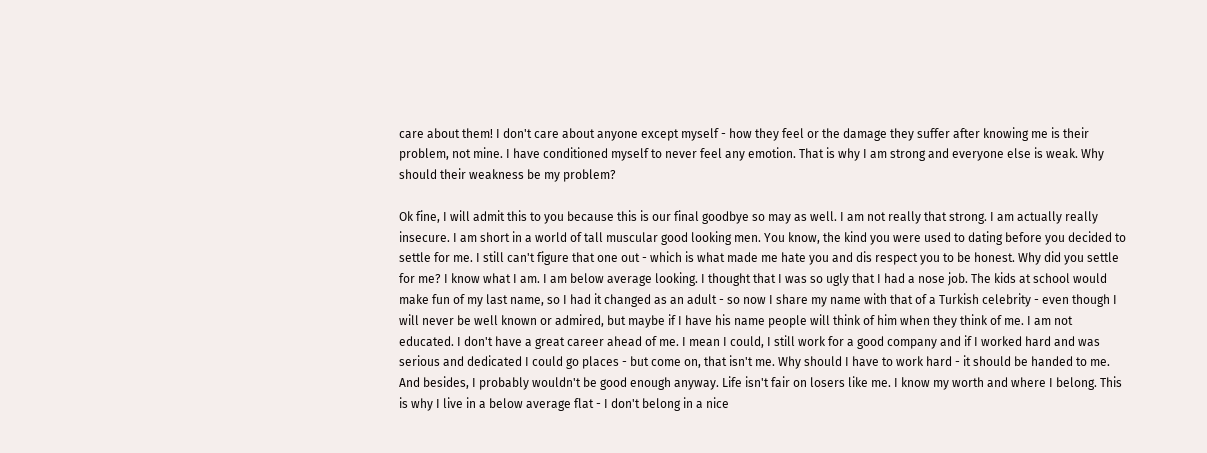care about them! I don't care about anyone except myself - how they feel or the damage they suffer after knowing me is their problem, not mine. I have conditioned myself to never feel any emotion. That is why I am strong and everyone else is weak. Why should their weakness be my problem?

Ok fine, I will admit this to you because this is our final goodbye so may as well. I am not really that strong. I am actually really insecure. I am short in a world of tall muscular good looking men. You know, the kind you were used to dating before you decided to settle for me. I still can't figure that one out - which is what made me hate you and dis respect you to be honest. Why did you settle for me? I know what I am. I am below average looking. I thought that I was so ugly that I had a nose job. The kids at school would make fun of my last name, so I had it changed as an adult - so now I share my name with that of a Turkish celebrity - even though I will never be well known or admired, but maybe if I have his name people will think of him when they think of me. I am not educated. I don't have a great career ahead of me. I mean I could, I still work for a good company and if I worked hard and was serious and dedicated I could go places - but come on, that isn't me. Why should I have to work hard - it should be handed to me. And besides, I probably wouldn't be good enough anyway. Life isn't fair on losers like me. I know my worth and where I belong. This is why I live in a below average flat - I don't belong in a nice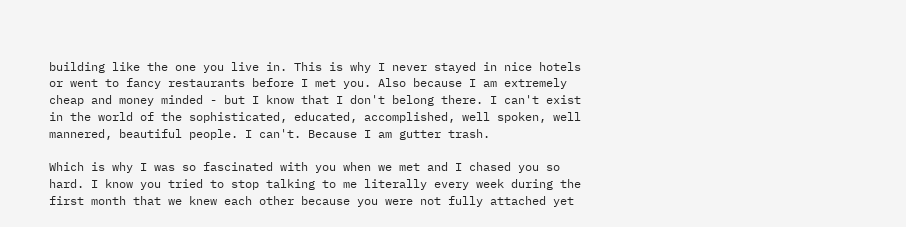building like the one you live in. This is why I never stayed in nice hotels or went to fancy restaurants before I met you. Also because I am extremely cheap and money minded - but I know that I don't belong there. I can't exist in the world of the sophisticated, educated, accomplished, well spoken, well mannered, beautiful people. I can't. Because I am gutter trash.

Which is why I was so fascinated with you when we met and I chased you so hard. I know you tried to stop talking to me literally every week during the first month that we knew each other because you were not fully attached yet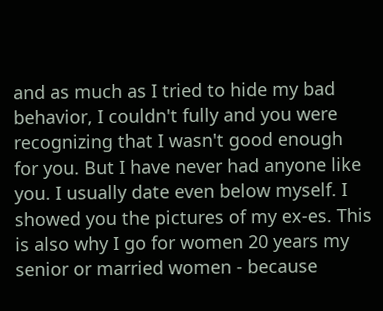and as much as I tried to hide my bad behavior, I couldn't fully and you were recognizing that I wasn't good enough for you. But I have never had anyone like you. I usually date even below myself. I showed you the pictures of my ex-es. This is also why I go for women 20 years my senior or married women - because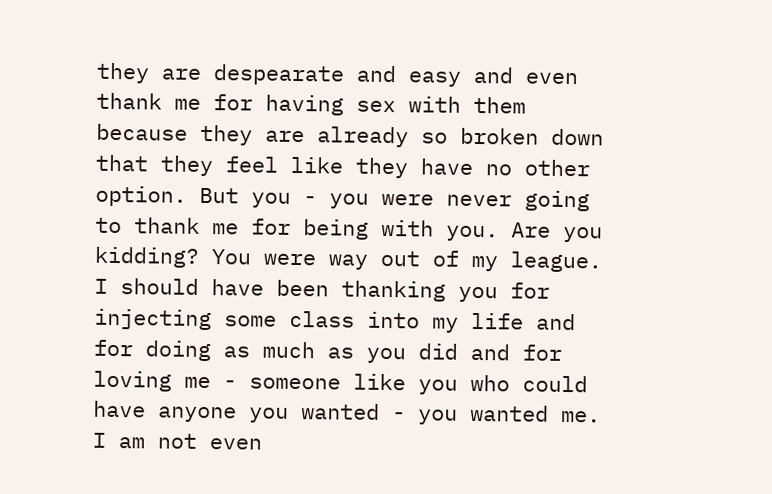they are despearate and easy and even thank me for having sex with them because they are already so broken down that they feel like they have no other option. But you - you were never going to thank me for being with you. Are you kidding? You were way out of my league. I should have been thanking you for injecting some class into my life and for doing as much as you did and for loving me - someone like you who could have anyone you wanted - you wanted me. I am not even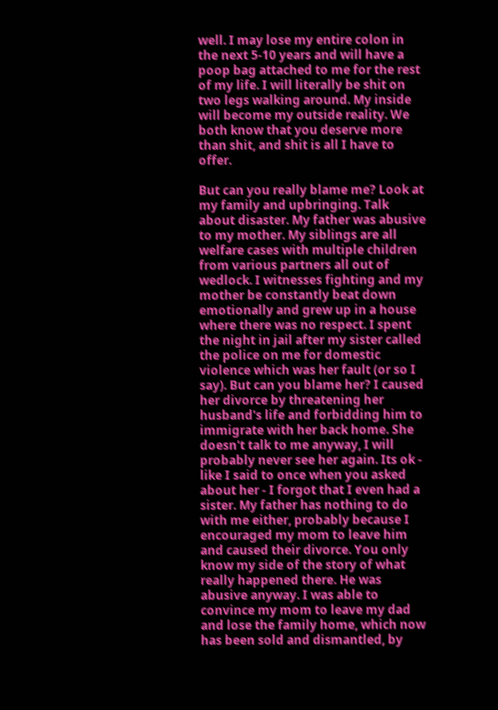well. I may lose my entire colon in the next 5-10 years and will have a poop bag attached to me for the rest of my life. I will literally be shit on two legs walking around. My inside will become my outside reality. We both know that you deserve more than shit, and shit is all I have to offer.

But can you really blame me? Look at my family and upbringing. Talk about disaster. My father was abusive to my mother. My siblings are all welfare cases with multiple children from various partners all out of wedlock. I witnesses fighting and my mother be constantly beat down emotionally and grew up in a house where there was no respect. I spent the night in jail after my sister called the police on me for domestic violence which was her fault (or so I say). But can you blame her? I caused her divorce by threatening her husband's life and forbidding him to immigrate with her back home. She doesn't talk to me anyway, I will probably never see her again. Its ok - like I said to once when you asked about her - I forgot that I even had a sister. My father has nothing to do with me either, probably because I encouraged my mom to leave him and caused their divorce. You only know my side of the story of what really happened there. He was abusive anyway. I was able to convince my mom to leave my dad and lose the family home, which now has been sold and dismantled, by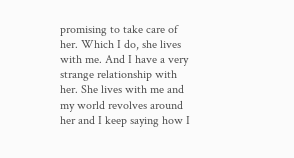promising to take care of her. Which I do, she lives with me. And I have a very strange relationship with her. She lives with me and my world revolves around her and I keep saying how I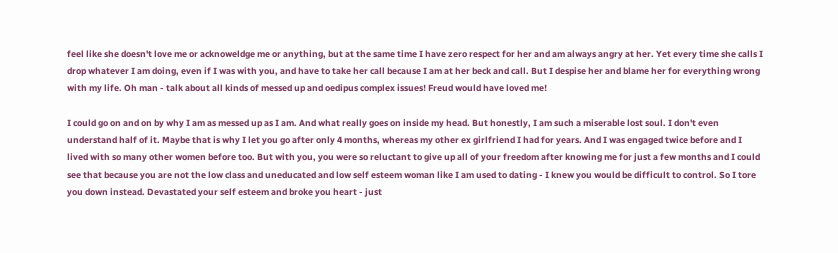feel like she doesn't love me or acknoweldge me or anything, but at the same time I have zero respect for her and am always angry at her. Yet every time she calls I drop whatever I am doing, even if I was with you, and have to take her call because I am at her beck and call. But I despise her and blame her for everything wrong with my life. Oh man - talk about all kinds of messed up and oedipus complex issues! Freud would have loved me!

I could go on and on by why I am as messed up as I am. And what really goes on inside my head. But honestly, I am such a miserable lost soul. I don't even understand half of it. Maybe that is why I let you go after only 4 months, whereas my other ex girlfriend I had for years. And I was engaged twice before and I lived with so many other women before too. But with you, you were so reluctant to give up all of your freedom after knowing me for just a few months and I could see that because you are not the low class and uneducated and low self esteem woman like I am used to dating - I knew you would be difficult to control. So I tore you down instead. Devastated your self esteem and broke you heart - just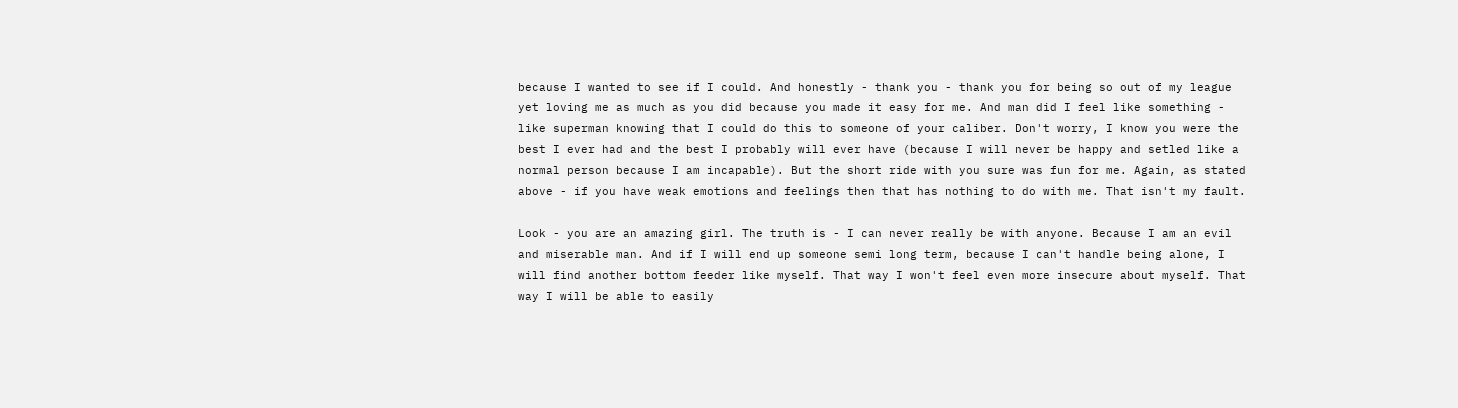because I wanted to see if I could. And honestly - thank you - thank you for being so out of my league yet loving me as much as you did because you made it easy for me. And man did I feel like something - like superman knowing that I could do this to someone of your caliber. Don't worry, I know you were the best I ever had and the best I probably will ever have (because I will never be happy and setled like a normal person because I am incapable). But the short ride with you sure was fun for me. Again, as stated above - if you have weak emotions and feelings then that has nothing to do with me. That isn't my fault.

Look - you are an amazing girl. The truth is - I can never really be with anyone. Because I am an evil and miserable man. And if I will end up someone semi long term, because I can't handle being alone, I will find another bottom feeder like myself. That way I won't feel even more insecure about myself. That way I will be able to easily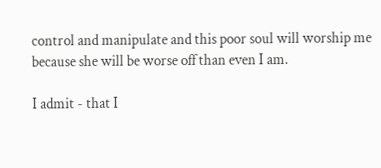control and manipulate and this poor soul will worship me because she will be worse off than even I am.

I admit - that I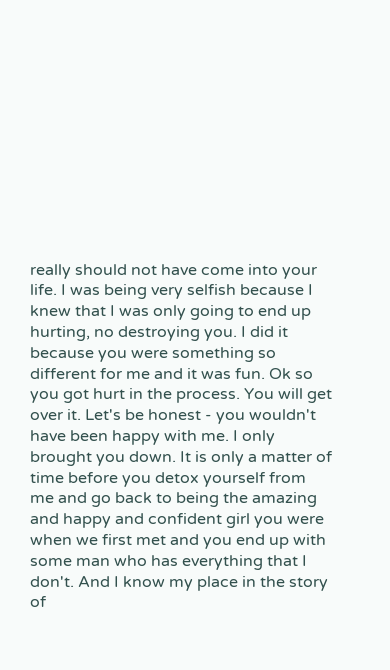really should not have come into your life. I was being very selfish because I knew that I was only going to end up hurting, no destroying you. I did it because you were something so different for me and it was fun. Ok so you got hurt in the process. You will get over it. Let's be honest - you wouldn't have been happy with me. I only brought you down. It is only a matter of time before you detox yourself from me and go back to being the amazing and happy and confident girl you were when we first met and you end up with some man who has everything that I don't. And I know my place in the story of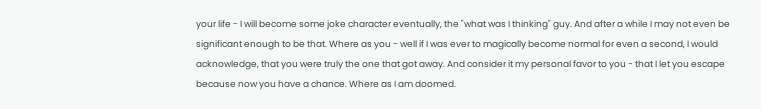your life - I will become some joke character eventually, the "what was I thinking" guy. And after a while I may not even be significant enough to be that. Where as you - well if I was ever to magically become normal for even a second, I would acknowledge, that you were truly the one that got away. And consider it my personal favor to you - that I let you escape because now you have a chance. Where as I am doomed.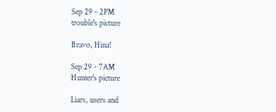Sep 29 - 2PM
trouble's picture

Bravo, Hina!

Sep 29 - 7AM
Hunter's picture

Liars, users and